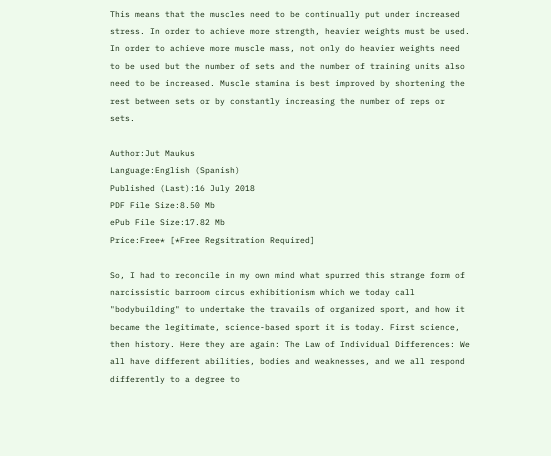This means that the muscles need to be continually put under increased stress. In order to achieve more strength, heavier weights must be used. In order to achieve more muscle mass, not only do heavier weights need to be used but the number of sets and the number of training units also need to be increased. Muscle stamina is best improved by shortening the rest between sets or by constantly increasing the number of reps or sets.

Author:Jut Maukus
Language:English (Spanish)
Published (Last):16 July 2018
PDF File Size:8.50 Mb
ePub File Size:17.82 Mb
Price:Free* [*Free Regsitration Required]

So, I had to reconcile in my own mind what spurred this strange form of narcissistic barroom circus exhibitionism which we today call "bodybuilding" to undertake the travails of organized sport, and how it became the legitimate, science-based sport it is today. First science, then history. Here they are again: The Law of Individual Differences: We all have different abilities, bodies and weaknesses, and we all respond differently to a degree to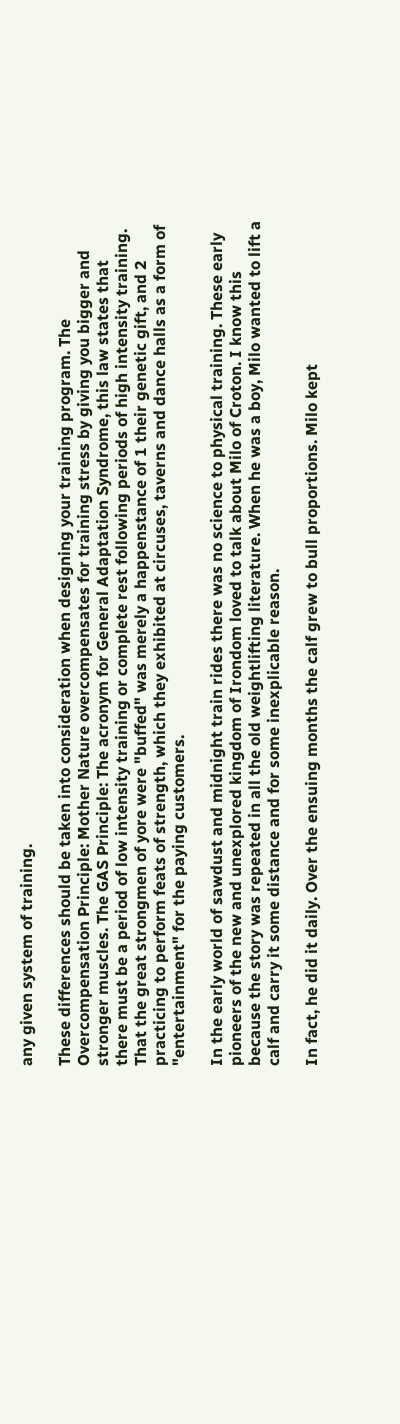any given system of training.

These differences should be taken into consideration when designing your training program. The Overcompensation Principle: Mother Nature overcompensates for training stress by giving you bigger and stronger muscles. The GAS Principle: The acronym for General Adaptation Syndrome, this law states that there must be a period of low intensity training or complete rest following periods of high intensity training. That the great strongmen of yore were "buffed" was merely a happenstance of 1 their genetic gift, and 2 practicing to perform feats of strength, which they exhibited at circuses, taverns and dance halls as a form of "entertainment" for the paying customers.

In the early world of sawdust and midnight train rides there was no science to physical training. These early pioneers of the new and unexplored kingdom of Irondom loved to talk about Milo of Croton. I know this because the story was repeated in all the old weightlifting literature. When he was a boy, Milo wanted to lift a calf and carry it some distance and for some inexplicable reason.

In fact, he did it daily. Over the ensuing months the calf grew to bull proportions. Milo kept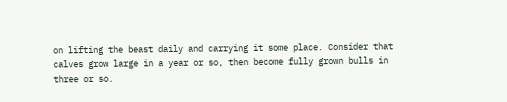on lifting the beast daily and carrying it some place. Consider that calves grow large in a year or so, then become fully grown bulls in three or so.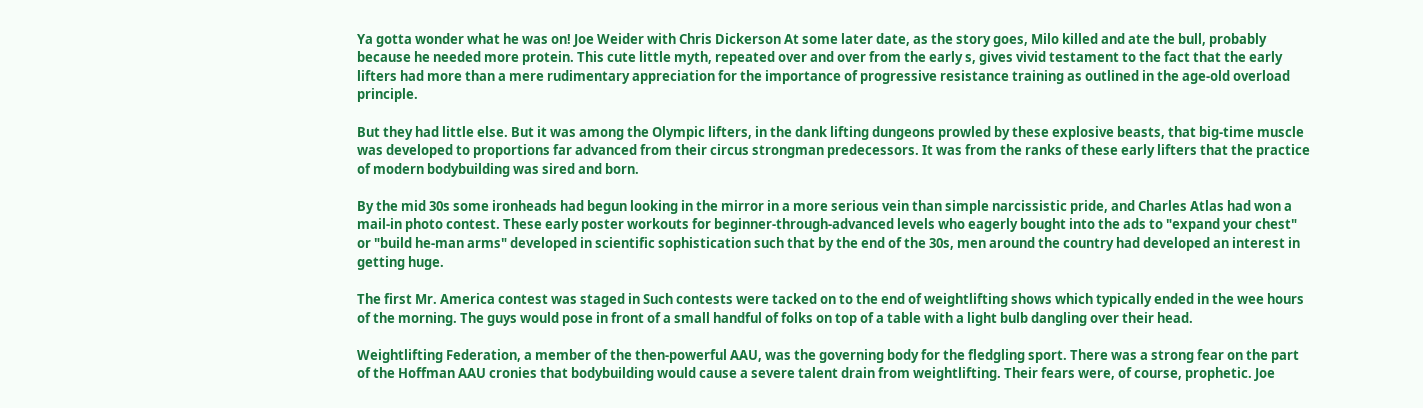Ya gotta wonder what he was on! Joe Weider with Chris Dickerson At some later date, as the story goes, Milo killed and ate the bull, probably because he needed more protein. This cute little myth, repeated over and over from the early s, gives vivid testament to the fact that the early lifters had more than a mere rudimentary appreciation for the importance of progressive resistance training as outlined in the age-old overload principle.

But they had little else. But it was among the Olympic lifters, in the dank lifting dungeons prowled by these explosive beasts, that big-time muscle was developed to proportions far advanced from their circus strongman predecessors. It was from the ranks of these early lifters that the practice of modern bodybuilding was sired and born.

By the mid 30s some ironheads had begun looking in the mirror in a more serious vein than simple narcissistic pride, and Charles Atlas had won a mail-in photo contest. These early poster workouts for beginner-through-advanced levels who eagerly bought into the ads to "expand your chest" or "build he-man arms" developed in scientific sophistication such that by the end of the 30s, men around the country had developed an interest in getting huge.

The first Mr. America contest was staged in Such contests were tacked on to the end of weightlifting shows which typically ended in the wee hours of the morning. The guys would pose in front of a small handful of folks on top of a table with a light bulb dangling over their head.

Weightlifting Federation, a member of the then-powerful AAU, was the governing body for the fledgling sport. There was a strong fear on the part of the Hoffman AAU cronies that bodybuilding would cause a severe talent drain from weightlifting. Their fears were, of course, prophetic. Joe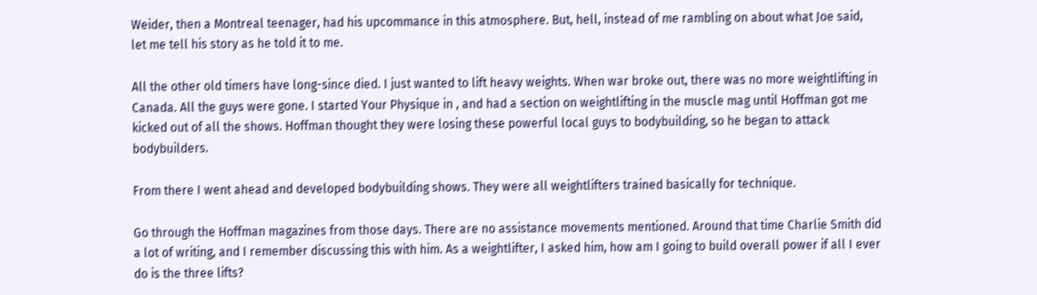Weider, then a Montreal teenager, had his upcommance in this atmosphere. But, hell, instead of me rambling on about what Joe said, let me tell his story as he told it to me.

All the other old timers have long-since died. I just wanted to lift heavy weights. When war broke out, there was no more weightlifting in Canada. All the guys were gone. I started Your Physique in , and had a section on weightlifting in the muscle mag until Hoffman got me kicked out of all the shows. Hoffman thought they were losing these powerful local guys to bodybuilding, so he began to attack bodybuilders.

From there I went ahead and developed bodybuilding shows. They were all weightlifters trained basically for technique.

Go through the Hoffman magazines from those days. There are no assistance movements mentioned. Around that time Charlie Smith did a lot of writing, and I remember discussing this with him. As a weightlifter, I asked him, how am I going to build overall power if all I ever do is the three lifts?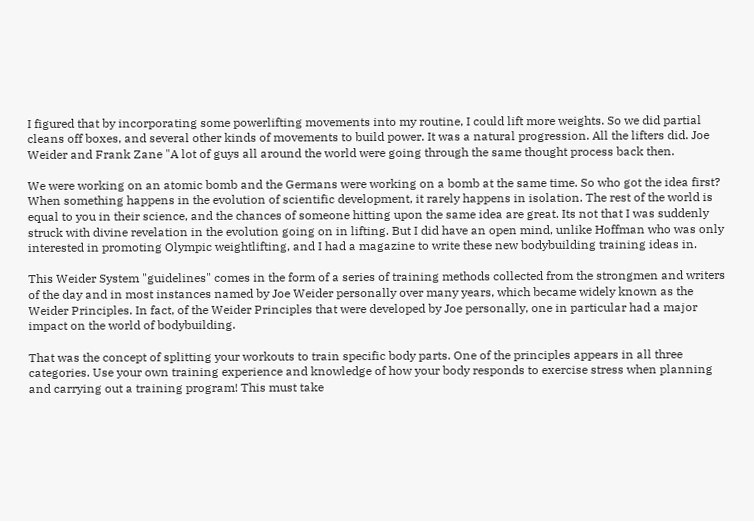I figured that by incorporating some powerlifting movements into my routine, I could lift more weights. So we did partial cleans off boxes, and several other kinds of movements to build power. It was a natural progression. All the lifters did. Joe Weider and Frank Zane "A lot of guys all around the world were going through the same thought process back then.

We were working on an atomic bomb and the Germans were working on a bomb at the same time. So who got the idea first? When something happens in the evolution of scientific development, it rarely happens in isolation. The rest of the world is equal to you in their science, and the chances of someone hitting upon the same idea are great. Its not that I was suddenly struck with divine revelation in the evolution going on in lifting. But I did have an open mind, unlike Hoffman who was only interested in promoting Olympic weightlifting, and I had a magazine to write these new bodybuilding training ideas in.

This Weider System "guidelines" comes in the form of a series of training methods collected from the strongmen and writers of the day and in most instances named by Joe Weider personally over many years, which became widely known as the Weider Principles. In fact, of the Weider Principles that were developed by Joe personally, one in particular had a major impact on the world of bodybuilding.

That was the concept of splitting your workouts to train specific body parts. One of the principles appears in all three categories. Use your own training experience and knowledge of how your body responds to exercise stress when planning and carrying out a training program! This must take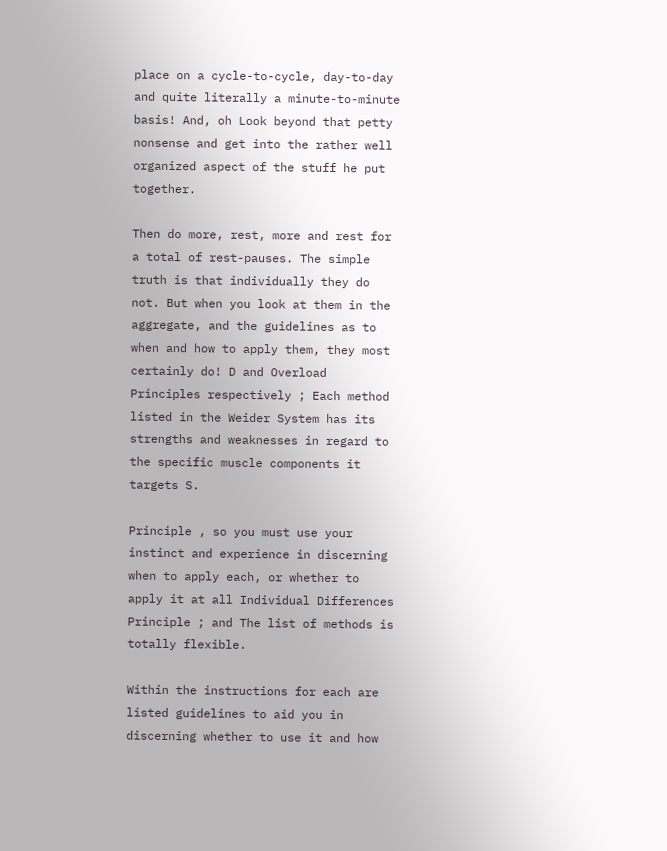place on a cycle-to-cycle, day-to-day and quite literally a minute-to-minute basis! And, oh Look beyond that petty nonsense and get into the rather well organized aspect of the stuff he put together.

Then do more, rest, more and rest for a total of rest-pauses. The simple truth is that individually they do not. But when you look at them in the aggregate, and the guidelines as to when and how to apply them, they most certainly do! D and Overload Principles respectively ; Each method listed in the Weider System has its strengths and weaknesses in regard to the specific muscle components it targets S.

Principle , so you must use your instinct and experience in discerning when to apply each, or whether to apply it at all Individual Differences Principle ; and The list of methods is totally flexible.

Within the instructions for each are listed guidelines to aid you in discerning whether to use it and how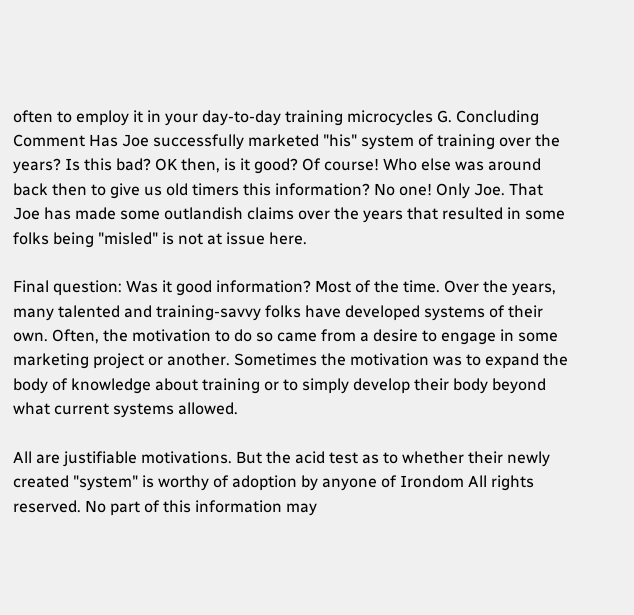often to employ it in your day-to-day training microcycles G. Concluding Comment Has Joe successfully marketed "his" system of training over the years? Is this bad? OK then, is it good? Of course! Who else was around back then to give us old timers this information? No one! Only Joe. That Joe has made some outlandish claims over the years that resulted in some folks being "misled" is not at issue here.

Final question: Was it good information? Most of the time. Over the years, many talented and training-savvy folks have developed systems of their own. Often, the motivation to do so came from a desire to engage in some marketing project or another. Sometimes the motivation was to expand the body of knowledge about training or to simply develop their body beyond what current systems allowed.

All are justifiable motivations. But the acid test as to whether their newly created "system" is worthy of adoption by anyone of Irondom All rights reserved. No part of this information may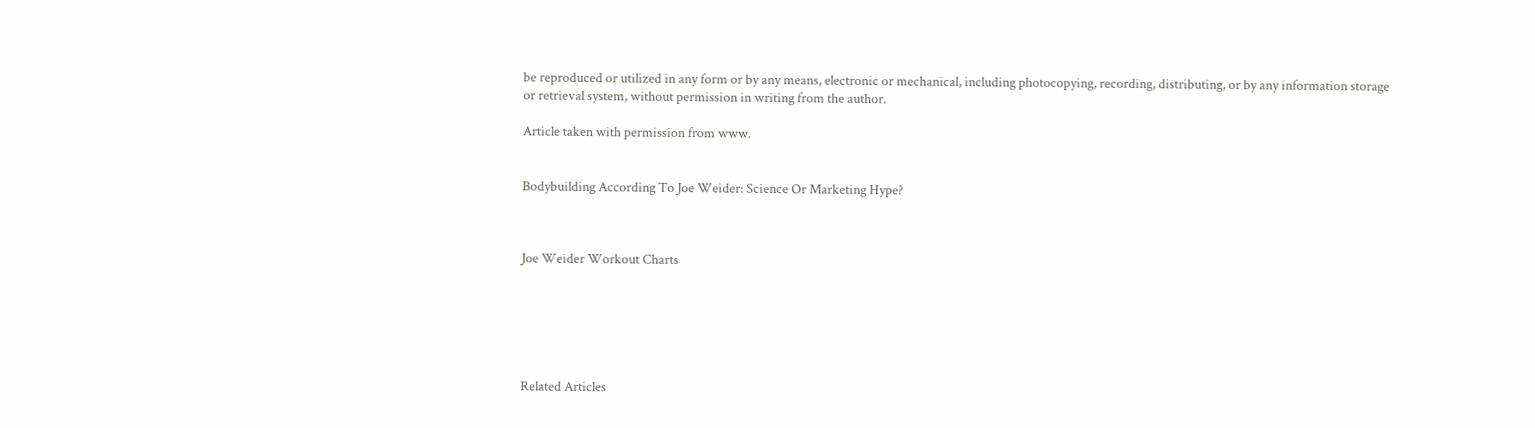be reproduced or utilized in any form or by any means, electronic or mechanical, including photocopying, recording, distributing, or by any information storage or retrieval system, without permission in writing from the author.

Article taken with permission from www.


Bodybuilding According To Joe Weider: Science Or Marketing Hype?



Joe Weider Workout Charts






Related Articles